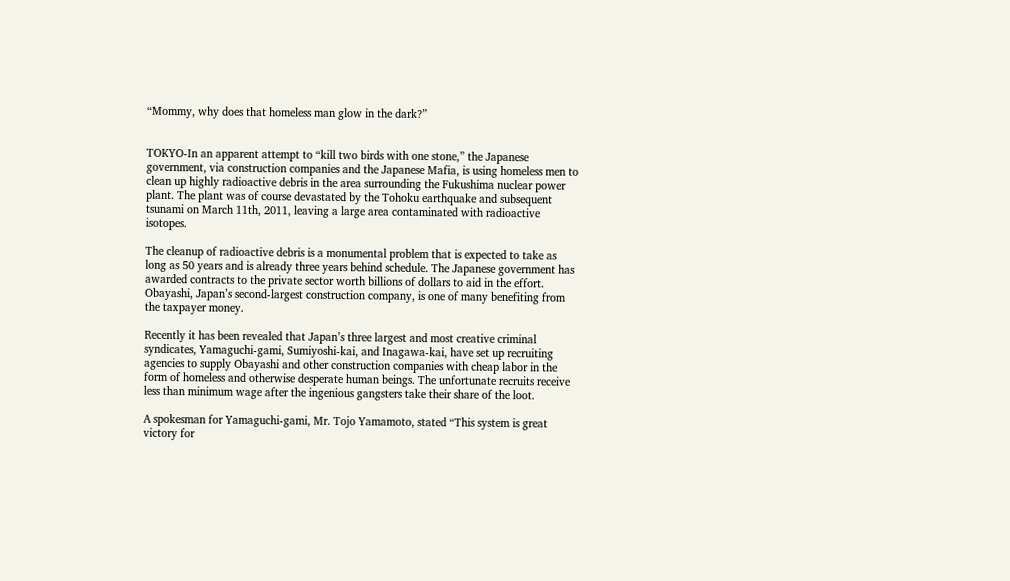“Mommy, why does that homeless man glow in the dark?”


TOKYO-In an apparent attempt to “kill two birds with one stone,” the Japanese government, via construction companies and the Japanese Mafia, is using homeless men to clean up highly radioactive debris in the area surrounding the Fukushima nuclear power plant. The plant was of course devastated by the Tohoku earthquake and subsequent tsunami on March 11th, 2011, leaving a large area contaminated with radioactive isotopes.

The cleanup of radioactive debris is a monumental problem that is expected to take as long as 50 years and is already three years behind schedule. The Japanese government has awarded contracts to the private sector worth billions of dollars to aid in the effort. Obayashi, Japan’s second-largest construction company, is one of many benefiting from the taxpayer money.

Recently it has been revealed that Japan’s three largest and most creative criminal syndicates, Yamaguchi-gami, Sumiyoshi-kai, and Inagawa-kai, have set up recruiting agencies to supply Obayashi and other construction companies with cheap labor in the form of homeless and otherwise desperate human beings. The unfortunate recruits receive less than minimum wage after the ingenious gangsters take their share of the loot.

A spokesman for Yamaguchi-gami, Mr. Tojo Yamamoto, stated “This system is great victory for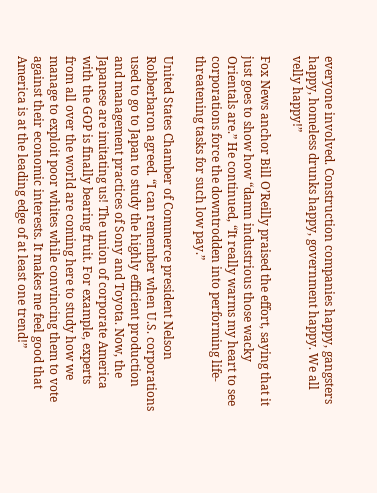everyone involved. Construction companies happy, gangsters happy, homeless drunks happy, government happy. We all velly happy!”

Fox News anchor Bill O’Reilly praised the effort, saying that it just goes to show how “damn industrious those wacky Orientals are.” He continued, “It really warms my heart to see corporations force the downtrodden into performing life-threatening tasks for such low pay.”

United States Chamber of Commerce president Nelson Robberbaron agreed. “I can remember when U.S. corporations used to go to Japan to study the highly efficient production and management practices of Sony and Toyota. Now, the Japanese are imitating us! The union of corporate America with the GOP is finally bearing fruit. For example, experts from all over the world are coming here to study how we manage to exploit poor whites while convincing them to vote against their economic interests. It makes me feel good that America is at the leading edge of at least one trend!”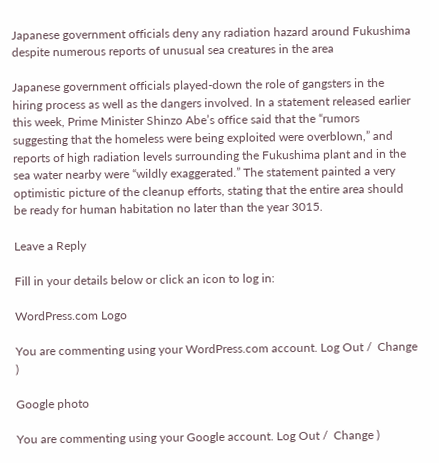Japanese government officials deny any radiation hazard around Fukushima despite numerous reports of unusual sea creatures in the area

Japanese government officials played-down the role of gangsters in the hiring process as well as the dangers involved. In a statement released earlier this week, Prime Minister Shinzo Abe’s office said that the “rumors suggesting that the homeless were being exploited were overblown,” and reports of high radiation levels surrounding the Fukushima plant and in the sea water nearby were “wildly exaggerated.” The statement painted a very optimistic picture of the cleanup efforts, stating that the entire area should be ready for human habitation no later than the year 3015.

Leave a Reply

Fill in your details below or click an icon to log in:

WordPress.com Logo

You are commenting using your WordPress.com account. Log Out /  Change )

Google photo

You are commenting using your Google account. Log Out /  Change )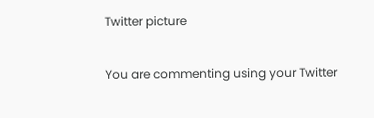Twitter picture

You are commenting using your Twitter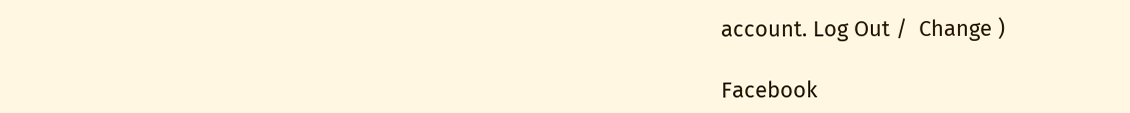account. Log Out /  Change )

Facebook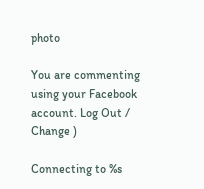photo

You are commenting using your Facebook account. Log Out /  Change )

Connecting to %s